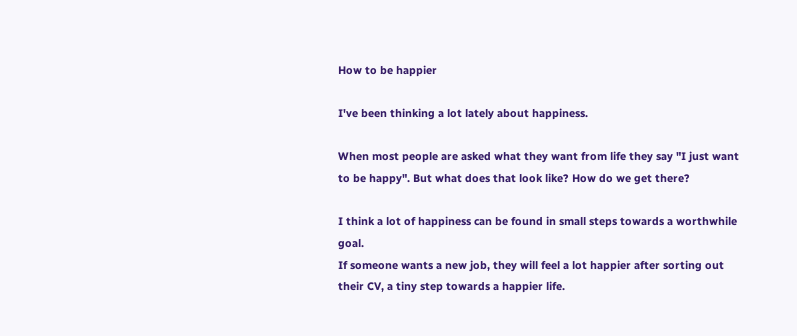How to be happier

I've been thinking a lot lately about happiness.

When most people are asked what they want from life they say "I just want to be happy". But what does that look like? How do we get there?

I think a lot of happiness can be found in small steps towards a worthwhile goal.
If someone wants a new job, they will feel a lot happier after sorting out their CV, a tiny step towards a happier life.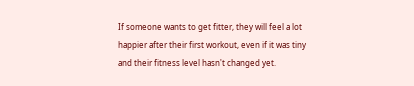If someone wants to get fitter, they will feel a lot happier after their first workout, even if it was tiny and their fitness level hasn't changed yet.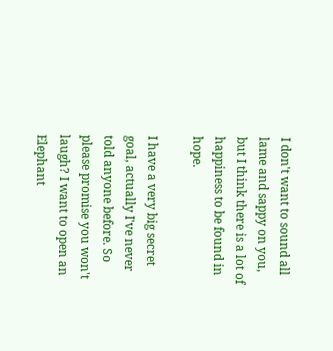I don't want to sound all lame and sappy on you, but I think there is a lot of happiness to be found in hope.

I have a very big secret goal, actually I've never told anyone before. So please promise you won't laugh? I want to open an Elephant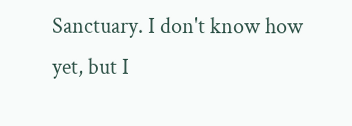Sanctuary. I don't know how yet, but I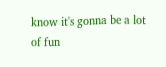know it's gonna be a lot of fun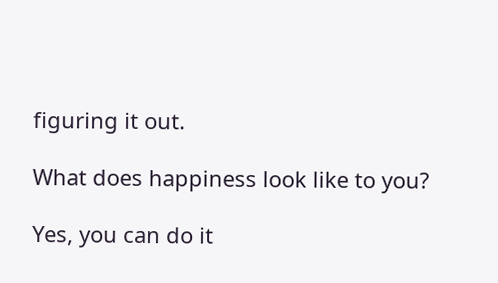figuring it out.

What does happiness look like to you?

Yes, you can do it